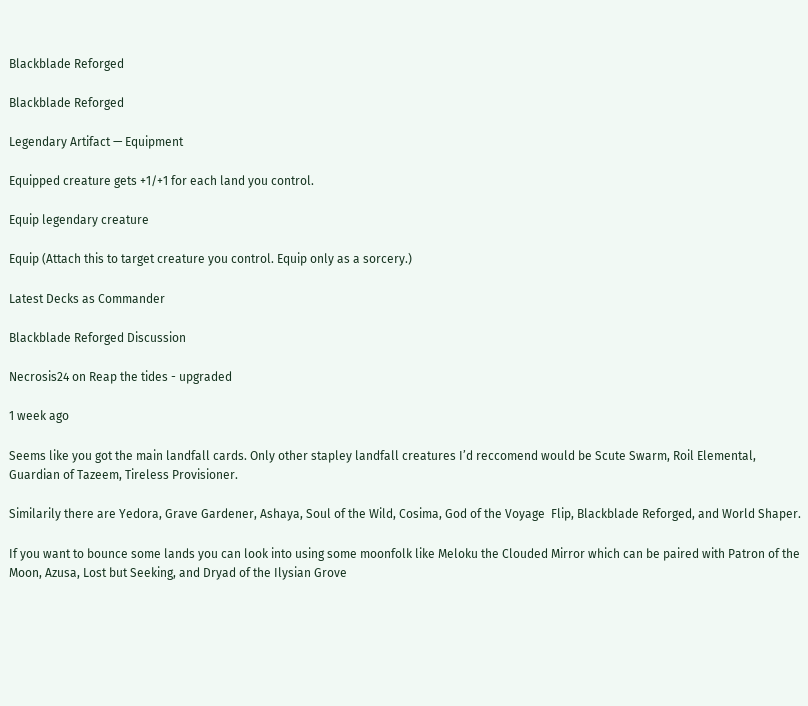Blackblade Reforged

Blackblade Reforged

Legendary Artifact — Equipment

Equipped creature gets +1/+1 for each land you control.

Equip legendary creature

Equip (Attach this to target creature you control. Equip only as a sorcery.)

Latest Decks as Commander

Blackblade Reforged Discussion

Necrosis24 on Reap the tides - upgraded

1 week ago

Seems like you got the main landfall cards. Only other stapley landfall creatures I’d reccomend would be Scute Swarm, Roil Elemental, Guardian of Tazeem, Tireless Provisioner.

Similarily there are Yedora, Grave Gardener, Ashaya, Soul of the Wild, Cosima, God of the Voyage  Flip, Blackblade Reforged, and World Shaper.

If you want to bounce some lands you can look into using some moonfolk like Meloku the Clouded Mirror which can be paired with Patron of the Moon, Azusa, Lost but Seeking, and Dryad of the Ilysian Grove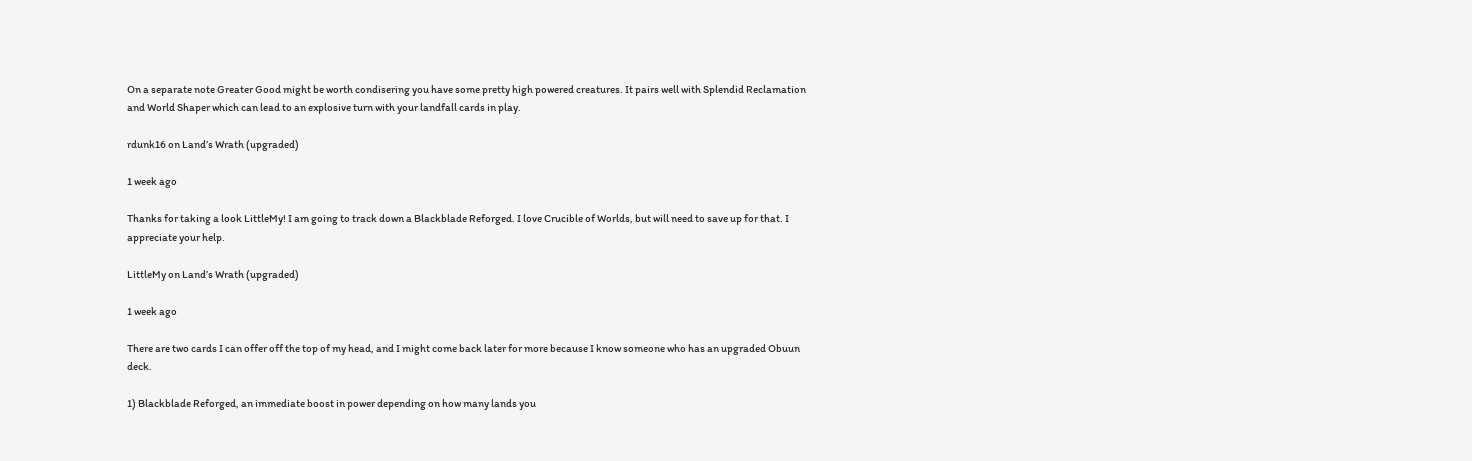On a separate note Greater Good might be worth condisering you have some pretty high powered creatures. It pairs well with Splendid Reclamation and World Shaper which can lead to an explosive turn with your landfall cards in play.

rdunk16 on Land’s Wrath (upgraded)

1 week ago

Thanks for taking a look LittleMy! I am going to track down a Blackblade Reforged. I love Crucible of Worlds, but will need to save up for that. I appreciate your help.

LittleMy on Land’s Wrath (upgraded)

1 week ago

There are two cards I can offer off the top of my head, and I might come back later for more because I know someone who has an upgraded Obuun deck.

1) Blackblade Reforged, an immediate boost in power depending on how many lands you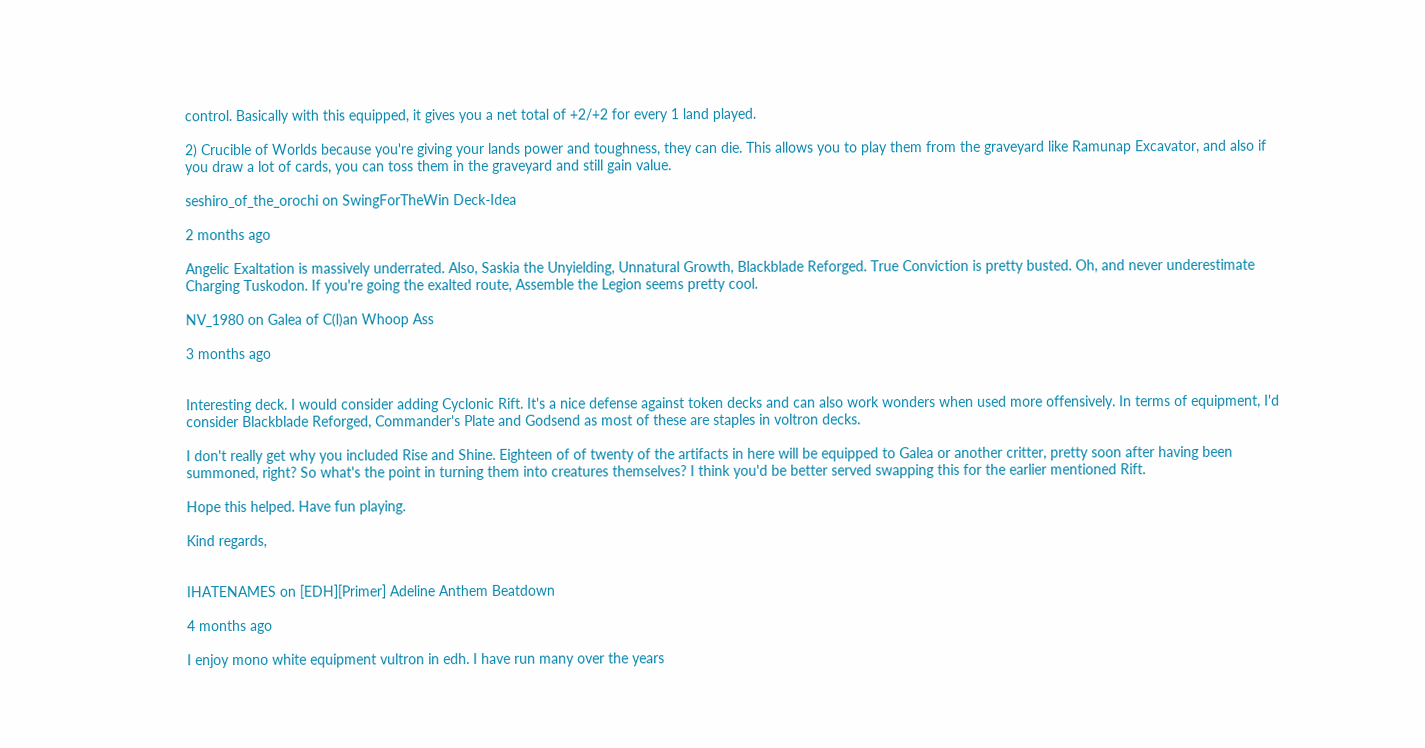control. Basically with this equipped, it gives you a net total of +2/+2 for every 1 land played.

2) Crucible of Worlds because you're giving your lands power and toughness, they can die. This allows you to play them from the graveyard like Ramunap Excavator, and also if you draw a lot of cards, you can toss them in the graveyard and still gain value.

seshiro_of_the_orochi on SwingForTheWin Deck-Idea

2 months ago

Angelic Exaltation is massively underrated. Also, Saskia the Unyielding, Unnatural Growth, Blackblade Reforged. True Conviction is pretty busted. Oh, and never underestimate Charging Tuskodon. If you're going the exalted route, Assemble the Legion seems pretty cool.

NV_1980 on Galea of C(l)an Whoop Ass

3 months ago


Interesting deck. I would consider adding Cyclonic Rift. It's a nice defense against token decks and can also work wonders when used more offensively. In terms of equipment, I'd consider Blackblade Reforged, Commander's Plate and Godsend as most of these are staples in voltron decks.

I don't really get why you included Rise and Shine. Eighteen of of twenty of the artifacts in here will be equipped to Galea or another critter, pretty soon after having been summoned, right? So what's the point in turning them into creatures themselves? I think you'd be better served swapping this for the earlier mentioned Rift.

Hope this helped. Have fun playing.

Kind regards,


IHATENAMES on [EDH][Primer] Adeline Anthem Beatdown

4 months ago

I enjoy mono white equipment vultron in edh. I have run many over the years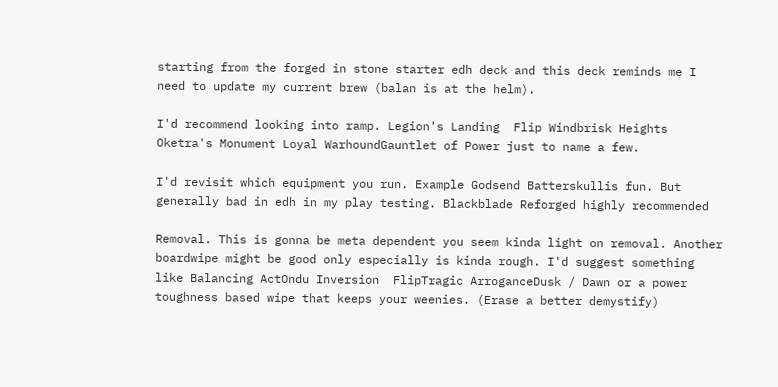starting from the forged in stone starter edh deck and this deck reminds me I need to update my current brew (balan is at the helm).

I'd recommend looking into ramp. Legion's Landing  Flip Windbrisk Heights Oketra's Monument Loyal WarhoundGauntlet of Power just to name a few.

I'd revisit which equipment you run. Example Godsend Batterskullis fun. But generally bad in edh in my play testing. Blackblade Reforged highly recommended

Removal. This is gonna be meta dependent you seem kinda light on removal. Another boardwipe might be good only especially is kinda rough. I'd suggest something like Balancing ActOndu Inversion  FlipTragic ArroganceDusk / Dawn or a power toughness based wipe that keeps your weenies. (Erase a better demystify)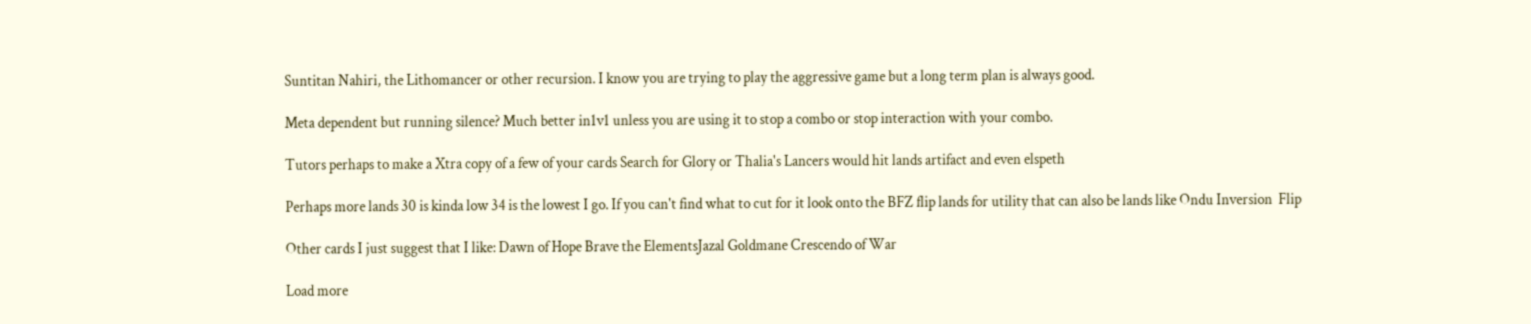Suntitan Nahiri, the Lithomancer or other recursion. I know you are trying to play the aggressive game but a long term plan is always good.

Meta dependent but running silence? Much better in1v1 unless you are using it to stop a combo or stop interaction with your combo.

Tutors perhaps to make a Xtra copy of a few of your cards Search for Glory or Thalia's Lancers would hit lands artifact and even elspeth

Perhaps more lands 30 is kinda low 34 is the lowest I go. If you can't find what to cut for it look onto the BFZ flip lands for utility that can also be lands like Ondu Inversion  Flip

Other cards I just suggest that I like: Dawn of Hope Brave the ElementsJazal Goldmane Crescendo of War

Load more